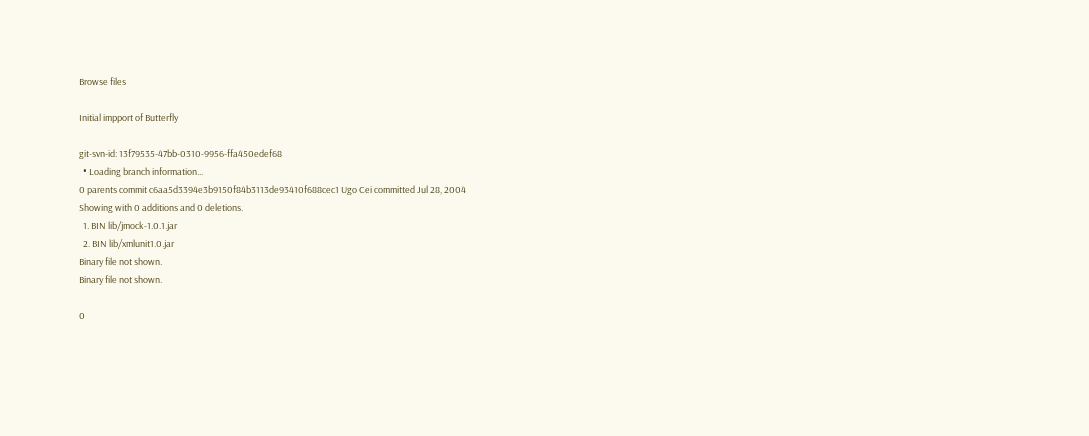Browse files

Initial impport of Butterfly

git-svn-id: 13f79535-47bb-0310-9956-ffa450edef68
  • Loading branch information...
0 parents commit c6aa5d3394e3b9150f84b3113de93410f688cec1 Ugo Cei committed Jul 28, 2004
Showing with 0 additions and 0 deletions.
  1. BIN lib/jmock-1.0.1.jar
  2. BIN lib/xmlunit1.0.jar
Binary file not shown.
Binary file not shown.

0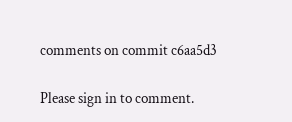comments on commit c6aa5d3

Please sign in to comment.